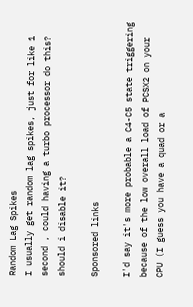Random Lag Spikes
I usually get random lag spikes, just for like 1 second , could having a turbo processor do this?
should i disable it?

Sponsored links

I'd say it's more probable a C4-C5 state triggering because of the low overall load of PCSX2 on your CPU (I guess you have a quad or a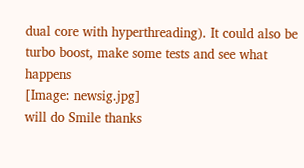dual core with hyperthreading). It could also be turbo boost, make some tests and see what happens
[Image: newsig.jpg]
will do Smile thanks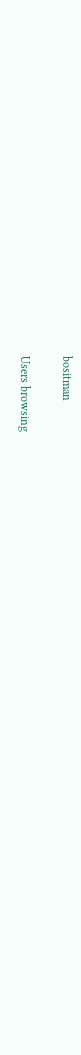bositman

Users browsing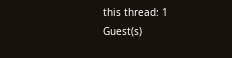this thread: 1 Guest(s)